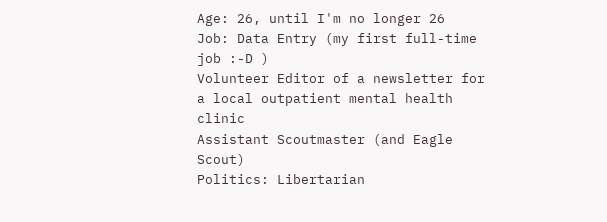Age: 26, until I'm no longer 26
Job: Data Entry (my first full-time job :-D )
Volunteer Editor of a newsletter for a local outpatient mental health clinic
Assistant Scoutmaster (and Eagle Scout)
Politics: Libertarian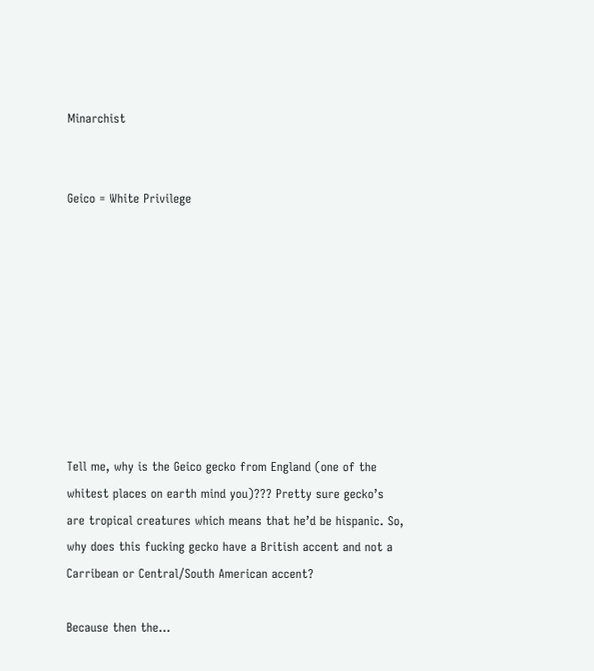Minarchist


Geico = White Privilege









Tell me, why is the Geico gecko from England (one of the whitest places on earth mind you)??? Pretty sure gecko’s are tropical creatures which means that he’d be hispanic. So, why does this fucking gecko have a British accent and not a Carribean or Central/South American accent?

Because then the…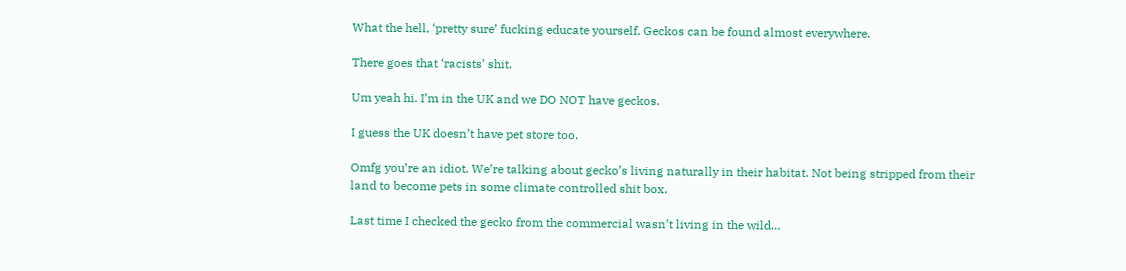What the hell, ‘pretty sure’ fucking educate yourself. Geckos can be found almost everywhere.

There goes that ‘racists’ shit.

Um yeah hi. I’m in the UK and we DO NOT have geckos.

I guess the UK doesn’t have pet store too.

Omfg you’re an idiot. We’re talking about gecko’s living naturally in their habitat. Not being stripped from their land to become pets in some climate controlled shit box.

Last time I checked the gecko from the commercial wasn’t living in the wild…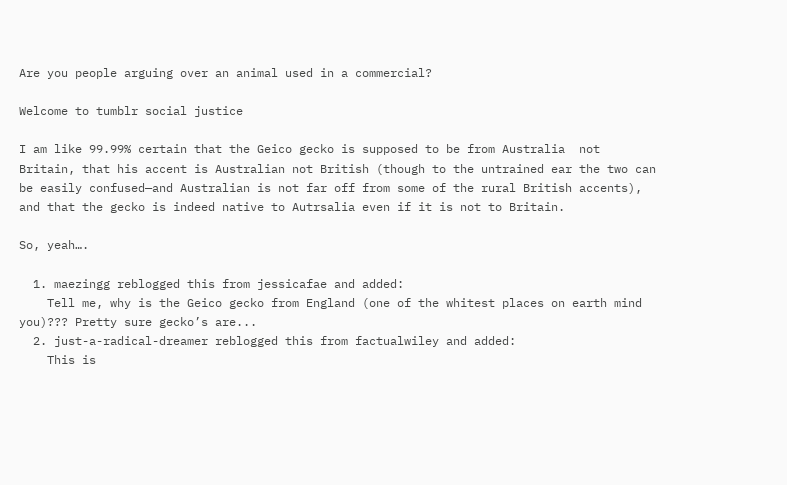Are you people arguing over an animal used in a commercial?

Welcome to tumblr social justice

I am like 99.99% certain that the Geico gecko is supposed to be from Australia  not Britain, that his accent is Australian not British (though to the untrained ear the two can be easily confused—and Australian is not far off from some of the rural British accents), and that the gecko is indeed native to Autrsalia even if it is not to Britain.

So, yeah….

  1. maezingg reblogged this from jessicafae and added:
    Tell me, why is the Geico gecko from England (one of the whitest places on earth mind you)??? Pretty sure gecko’s are...
  2. just-a-radical-dreamer reblogged this from factualwiley and added:
    This is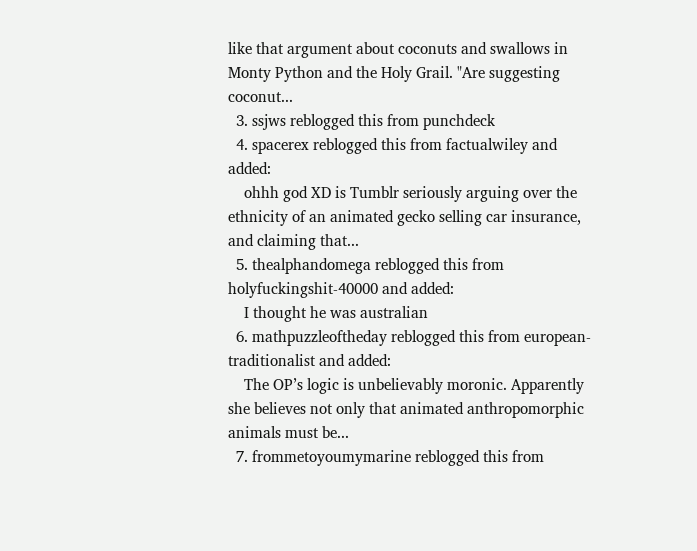like that argument about coconuts and swallows in Monty Python and the Holy Grail. "Are suggesting coconut...
  3. ssjws reblogged this from punchdeck
  4. spacerex reblogged this from factualwiley and added:
    ohhh god XD is Tumblr seriously arguing over the ethnicity of an animated gecko selling car insurance, and claiming that...
  5. thealphandomega reblogged this from holyfuckingshit-40000 and added:
    I thought he was australian
  6. mathpuzzleoftheday reblogged this from european-traditionalist and added:
    The OP’s logic is unbelievably moronic. Apparently she believes not only that animated anthropomorphic animals must be...
  7. frommetoyoumymarine reblogged this from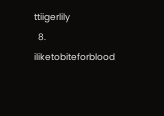ttiigerlily
  8. iliketobiteforblood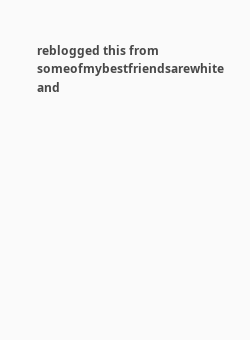reblogged this from someofmybestfriendsarewhite and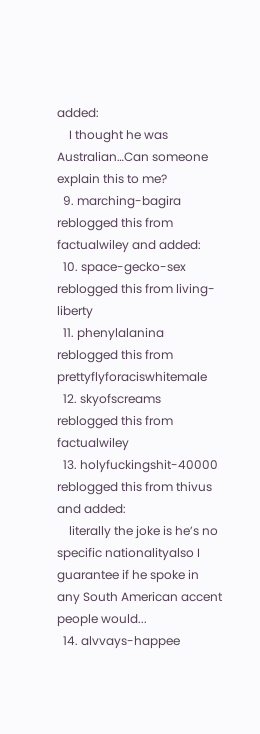added:
    I thought he was Australian…Can someone explain this to me?
  9. marching-bagira reblogged this from factualwiley and added:
  10. space-gecko-sex reblogged this from living-liberty
  11. phenylalanina reblogged this from prettyflyforaciswhitemale
  12. skyofscreams reblogged this from factualwiley
  13. holyfuckingshit-40000 reblogged this from thivus and added:
    literally the joke is he’s no specific nationalityalso I guarantee if he spoke in any South American accent people would...
  14. alvvays-happee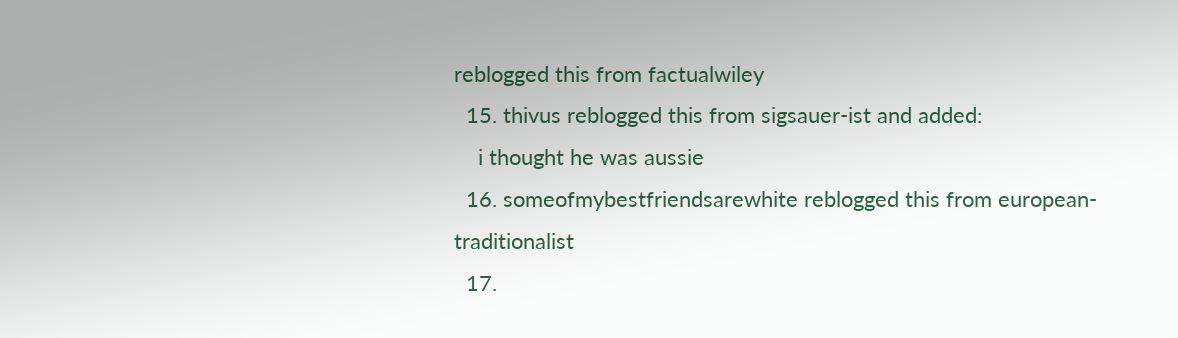reblogged this from factualwiley
  15. thivus reblogged this from sigsauer-ist and added:
    i thought he was aussie
  16. someofmybestfriendsarewhite reblogged this from european-traditionalist
  17.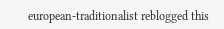european-traditionalist reblogged this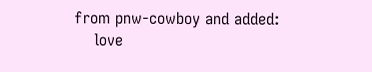from pnw-cowboy and added:
    love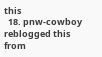this
  18. pnw-cowboy reblogged this from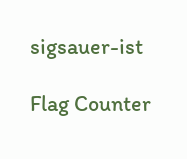sigsauer-ist

Flag Counter